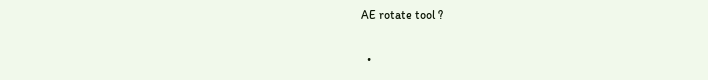AE rotate tool ?

  •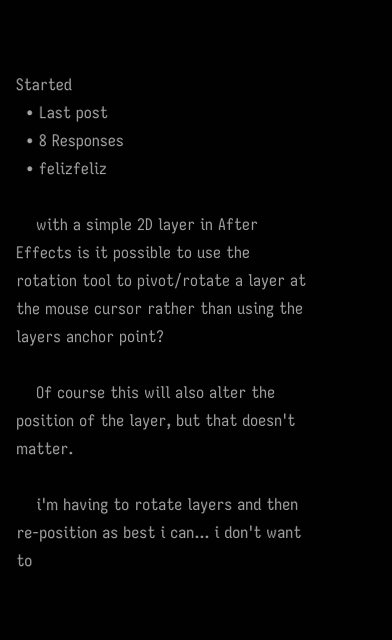Started
  • Last post
  • 8 Responses
  • felizfeliz

    with a simple 2D layer in After Effects is it possible to use the rotation tool to pivot/rotate a layer at the mouse cursor rather than using the layers anchor point?

    Of course this will also alter the position of the layer, but that doesn't matter.

    i'm having to rotate layers and then re-position as best i can... i don't want to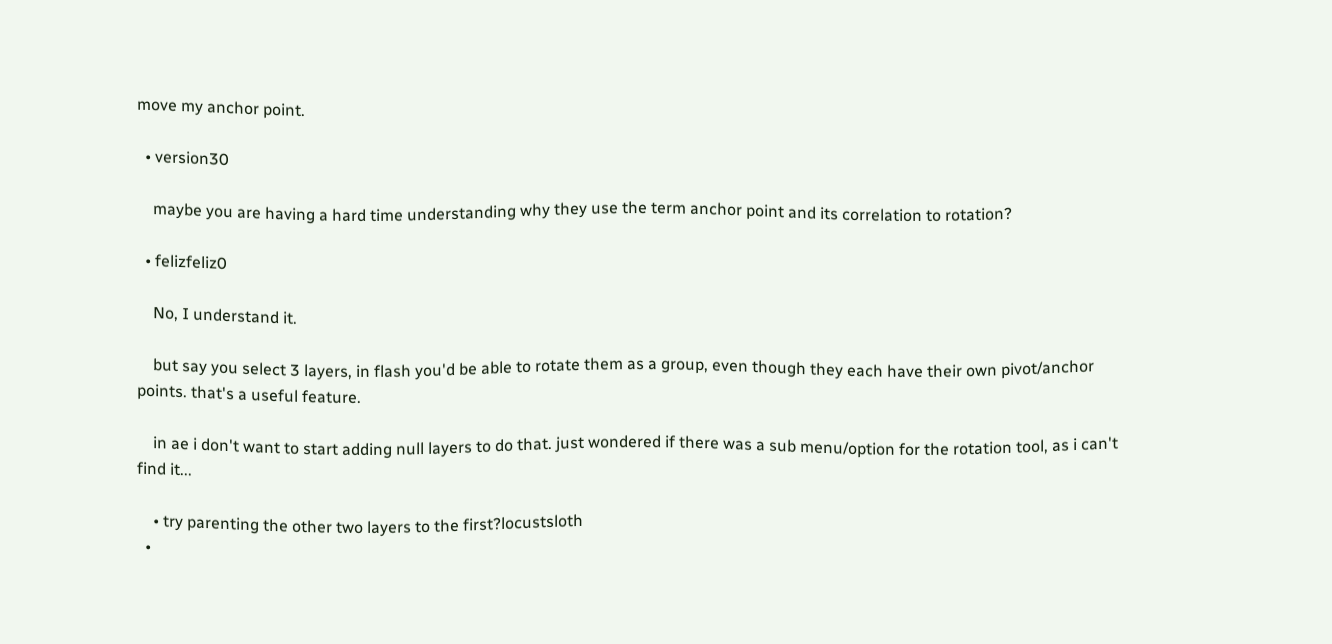move my anchor point.

  • version30

    maybe you are having a hard time understanding why they use the term anchor point and its correlation to rotation?

  • felizfeliz0

    No, I understand it.

    but say you select 3 layers, in flash you'd be able to rotate them as a group, even though they each have their own pivot/anchor points. that's a useful feature.

    in ae i don't want to start adding null layers to do that. just wondered if there was a sub menu/option for the rotation tool, as i can't find it...

    • try parenting the other two layers to the first?locustsloth
  •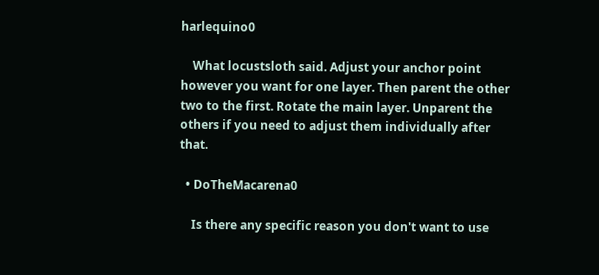harlequino0

    What locustsloth said. Adjust your anchor point however you want for one layer. Then parent the other two to the first. Rotate the main layer. Unparent the others if you need to adjust them individually after that.

  • DoTheMacarena0

    Is there any specific reason you don't want to use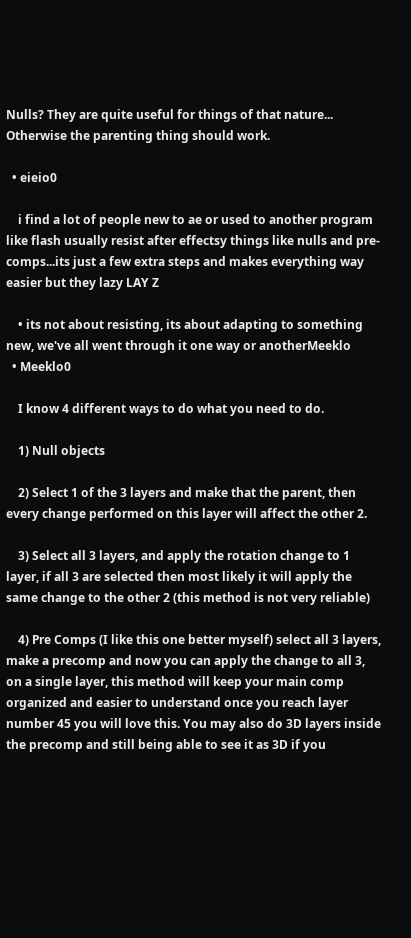Nulls? They are quite useful for things of that nature... Otherwise the parenting thing should work.

  • eieio0

    i find a lot of people new to ae or used to another program like flash usually resist after effectsy things like nulls and pre-comps...its just a few extra steps and makes everything way easier but they lazy LAY Z

    • its not about resisting, its about adapting to something new, we've all went through it one way or anotherMeeklo
  • Meeklo0

    I know 4 different ways to do what you need to do.

    1) Null objects

    2) Select 1 of the 3 layers and make that the parent, then every change performed on this layer will affect the other 2.

    3) Select all 3 layers, and apply the rotation change to 1 layer, if all 3 are selected then most likely it will apply the same change to the other 2 (this method is not very reliable)

    4) Pre Comps (I like this one better myself) select all 3 layers, make a precomp and now you can apply the change to all 3, on a single layer, this method will keep your main comp organized and easier to understand once you reach layer number 45 you will love this. You may also do 3D layers inside the precomp and still being able to see it as 3D if you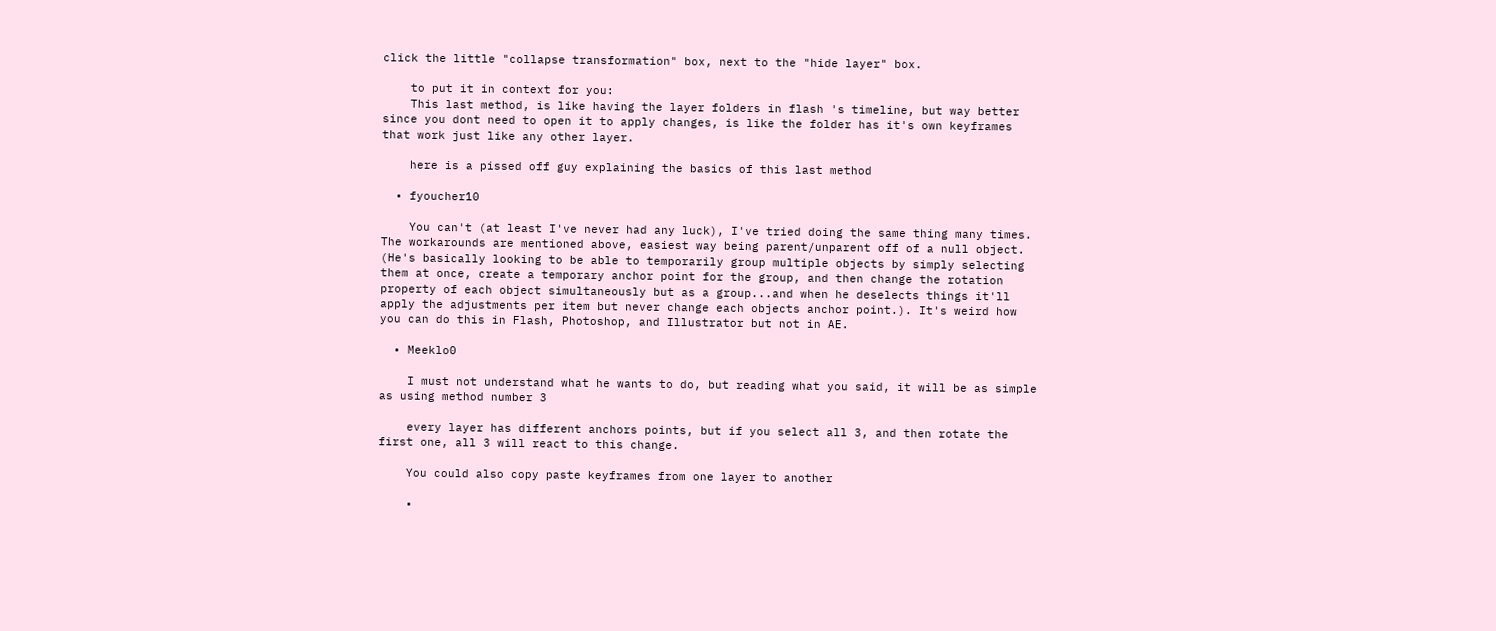click the little "collapse transformation" box, next to the "hide layer" box.

    to put it in context for you:
    This last method, is like having the layer folders in flash 's timeline, but way better since you dont need to open it to apply changes, is like the folder has it's own keyframes that work just like any other layer.

    here is a pissed off guy explaining the basics of this last method

  • fyoucher10

    You can't (at least I've never had any luck), I've tried doing the same thing many times. The workarounds are mentioned above, easiest way being parent/unparent off of a null object. (He's basically looking to be able to temporarily group multiple objects by simply selecting them at once, create a temporary anchor point for the group, and then change the rotation property of each object simultaneously but as a group...and when he deselects things it'll apply the adjustments per item but never change each objects anchor point.). It's weird how you can do this in Flash, Photoshop, and Illustrator but not in AE.

  • Meeklo0

    I must not understand what he wants to do, but reading what you said, it will be as simple as using method number 3

    every layer has different anchors points, but if you select all 3, and then rotate the first one, all 3 will react to this change.

    You could also copy paste keyframes from one layer to another

    •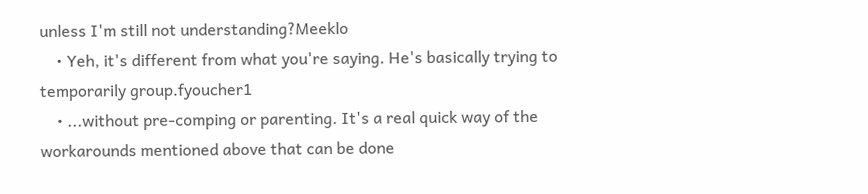unless I'm still not understanding?Meeklo
    • Yeh, it's different from what you're saying. He's basically trying to temporarily group.fyoucher1
    • ...without pre-comping or parenting. It's a real quick way of the workarounds mentioned above that can be done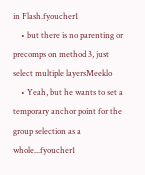in Flash.fyoucher1
    • but there is no parenting or precomps on method 3, just select multiple layersMeeklo
    • Yeah, but he wants to set a temporary anchor point for the group selection as a whole...fyoucher1